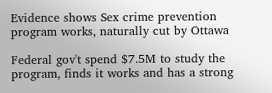Evidence shows Sex crime prevention program works, naturally cut by Ottawa

Federal gov't spend $7.5M to study the program, finds it works and has a strong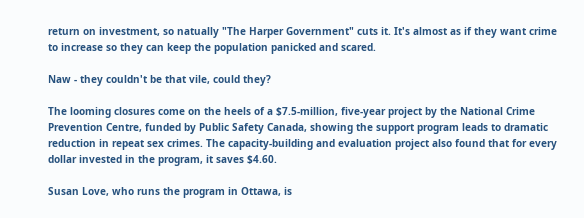return on investment, so natually "The Harper Government" cuts it. It's almost as if they want crime to increase so they can keep the population panicked and scared.

Naw - they couldn't be that vile, could they?

The looming closures come on the heels of a $7.5-million, five-year project by the National Crime Prevention Centre, funded by Public Safety Canada, showing the support program leads to dramatic reduction in repeat sex crimes. The capacity-building and evaluation project also found that for every dollar invested in the program, it saves $4.60.

Susan Love, who runs the program in Ottawa, is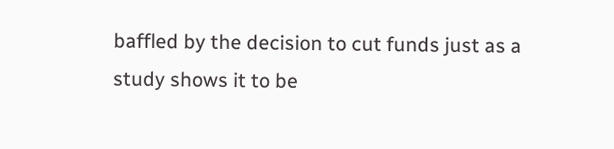baffled by the decision to cut funds just as a study shows it to be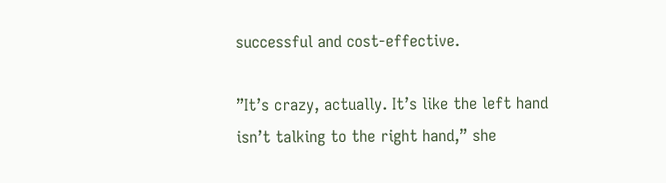successful and cost-effective.

”It’s crazy, actually. It’s like the left hand isn’t talking to the right hand,” she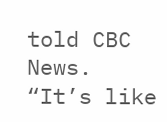told CBC News. “It’s like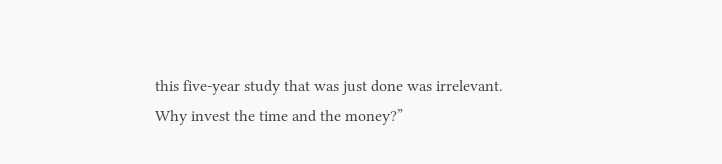this five-year study that was just done was irrelevant. Why invest the time and the money?”